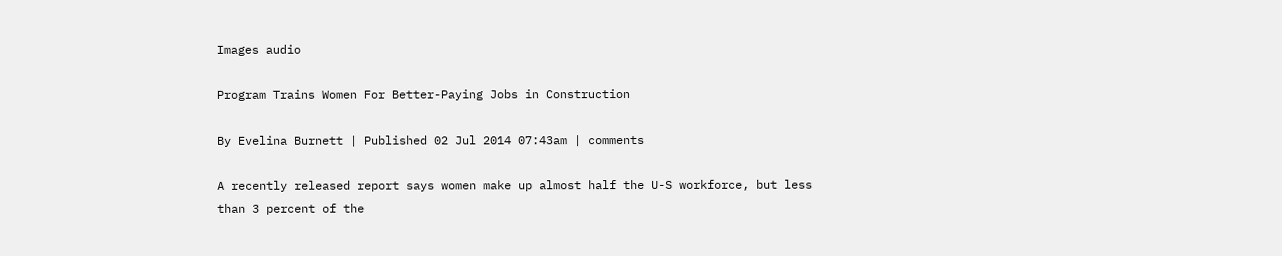Images audio

Program Trains Women For Better-Paying Jobs in Construction

By Evelina Burnett | Published 02 Jul 2014 07:43am | comments

A recently released report says women make up almost half the U-S workforce, but less than 3 percent of the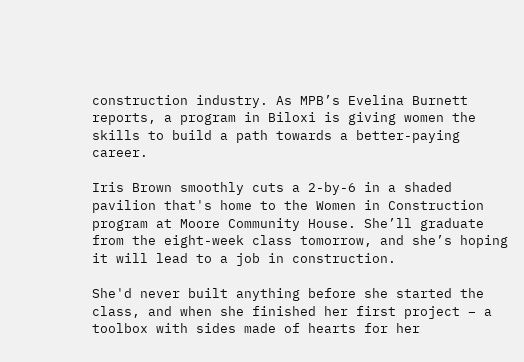construction industry. As MPB’s Evelina Burnett reports, a program in Biloxi is giving women the skills to build a path towards a better-paying career.

Iris Brown smoothly cuts a 2-by-6 in a shaded pavilion that's home to the Women in Construction program at Moore Community House. She’ll graduate from the eight-week class tomorrow, and she’s hoping it will lead to a job in construction.

She'd never built anything before she started the class, and when she finished her first project – a toolbox with sides made of hearts for her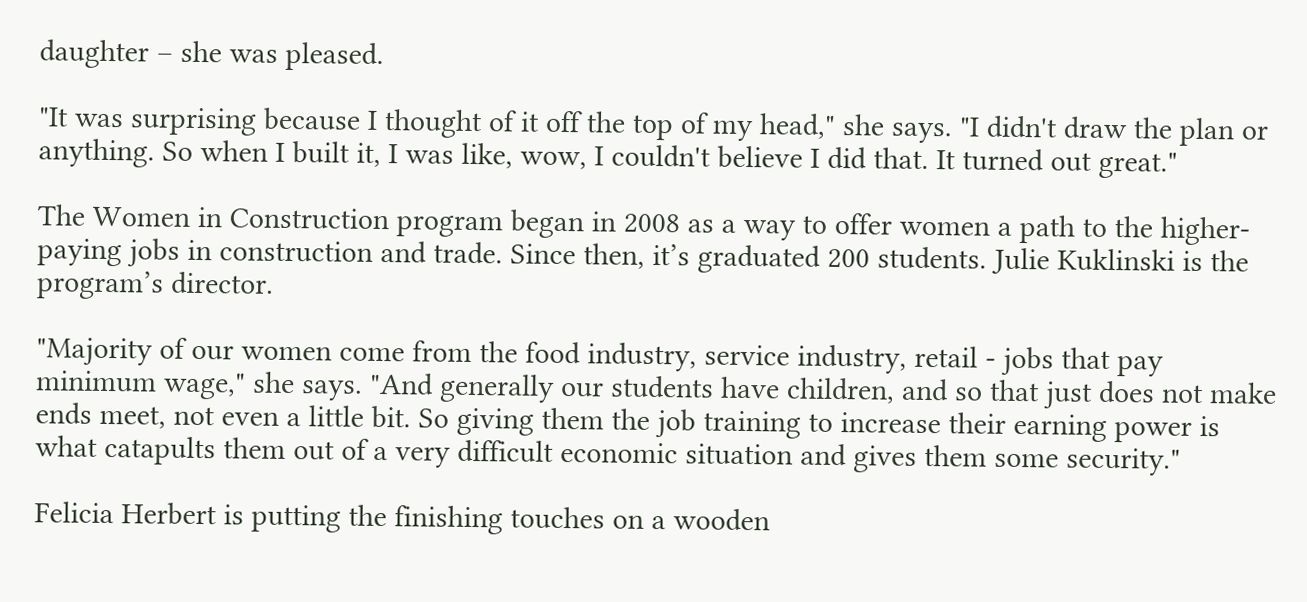daughter – she was pleased.

"It was surprising because I thought of it off the top of my head," she says. "I didn't draw the plan or anything. So when I built it, I was like, wow, I couldn't believe I did that. It turned out great."

The Women in Construction program began in 2008 as a way to offer women a path to the higher-paying jobs in construction and trade. Since then, it’s graduated 200 students. Julie Kuklinski is the program’s director.

"Majority of our women come from the food industry, service industry, retail - jobs that pay minimum wage," she says. "And generally our students have children, and so that just does not make ends meet, not even a little bit. So giving them the job training to increase their earning power is what catapults them out of a very difficult economic situation and gives them some security."

Felicia Herbert is putting the finishing touches on a wooden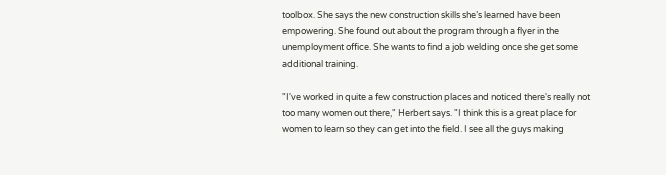toolbox. She says the new construction skills she’s learned have been empowering. She found out about the program through a flyer in the unemployment office. She wants to find a job welding once she get some additional training.

"I've worked in quite a few construction places and noticed there's really not too many women out there," Herbert says. "I think this is a great place for women to learn so they can get into the field. I see all the guys making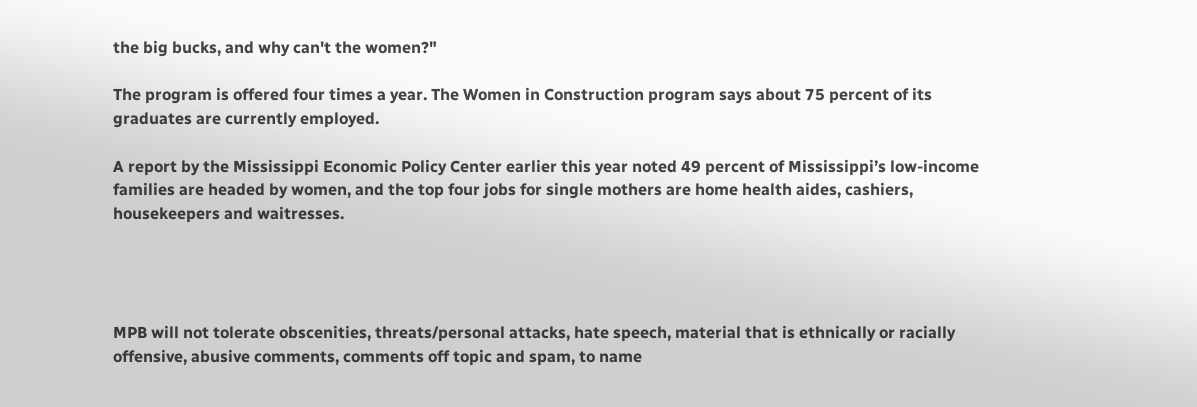the big bucks, and why can't the women?"

The program is offered four times a year. The Women in Construction program says about 75 percent of its graduates are currently employed.

A report by the Mississippi Economic Policy Center earlier this year noted 49 percent of Mississippi’s low-income families are headed by women, and the top four jobs for single mothers are home health aides, cashiers, housekeepers and waitresses.




MPB will not tolerate obscenities, threats/personal attacks, hate speech, material that is ethnically or racially offensive, abusive comments, comments off topic and spam, to name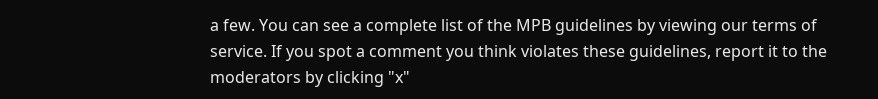a few. You can see a complete list of the MPB guidelines by viewing our terms of service. If you spot a comment you think violates these guidelines, report it to the moderators by clicking "x"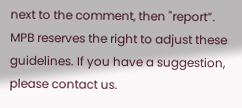next to the comment, then "report”. MPB reserves the right to adjust these guidelines. If you have a suggestion, please contact us.